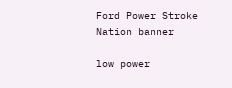Ford Power Stroke Nation banner

low power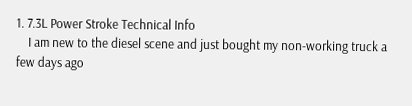1. 7.3L Power Stroke Technical Info
    I am new to the diesel scene and just bought my non-working truck a few days ago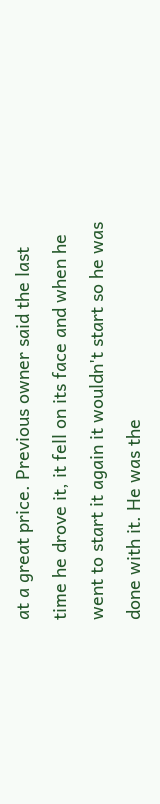at a great price. Previous owner said the last time he drove it, it fell on its face and when he went to start it again it wouldn't start so he was done with it. He was the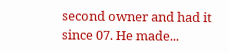second owner and had it since 07. He made...